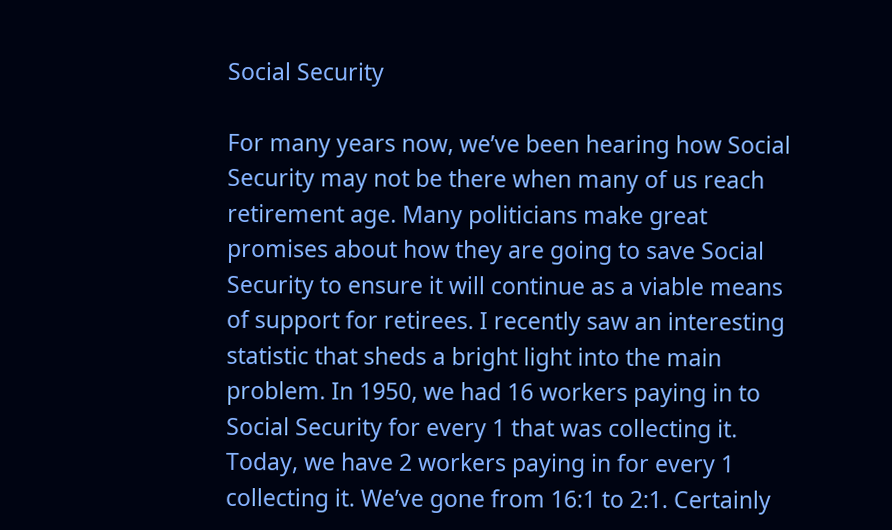Social Security

For many years now, we’ve been hearing how Social Security may not be there when many of us reach retirement age. Many politicians make great promises about how they are going to save Social Security to ensure it will continue as a viable means of support for retirees. I recently saw an interesting statistic that sheds a bright light into the main problem. In 1950, we had 16 workers paying in to Social Security for every 1 that was collecting it. Today, we have 2 workers paying in for every 1 collecting it. We’ve gone from 16:1 to 2:1. Certainly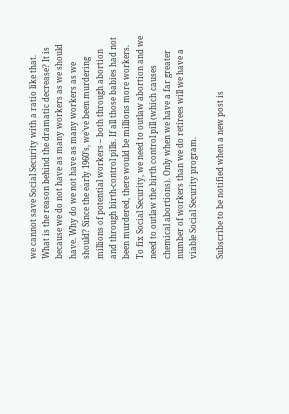we cannot save Social Security with a ratio like that. What is the reason behind the dramatic decrease? It is because we do not have as many workers as we should have. Why do we not have as many workers as we should? Since the early 1960’s, we’ve been murdering millions of potential workers – both through abortion and through birth-control pills. If all those babies had not been murdered, there would be millions more workers. To fix Social Security, we need to outlaw abortion and we need to outlaw the birth control pill (which causes chemical abortions). Only when we have a far greater number of workers than we do retirees will we have a viable Social Security program.

Subscribe to be notified when a new post is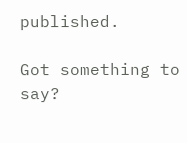published.

Got something to say?